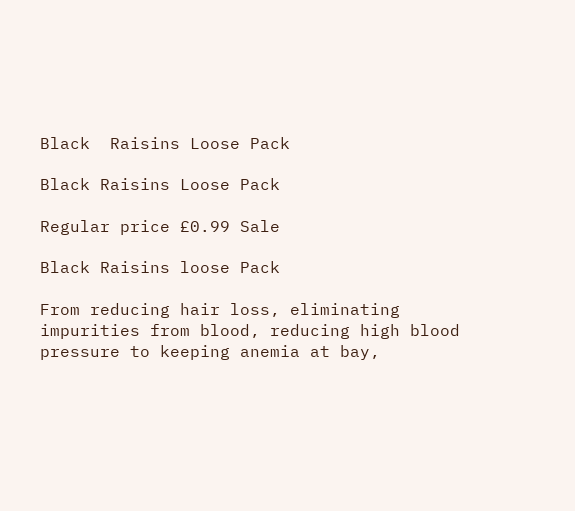Black  Raisins Loose Pack

Black Raisins Loose Pack

Regular price £0.99 Sale

Black Raisins loose Pack

From reducing hair loss, eliminating impurities from blood, reducing high blood pressure to keeping anemia at bay,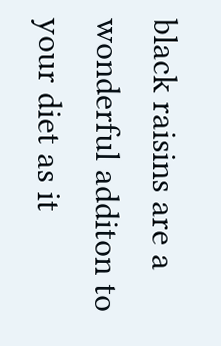black raisins are a wonderful additon to your diet as it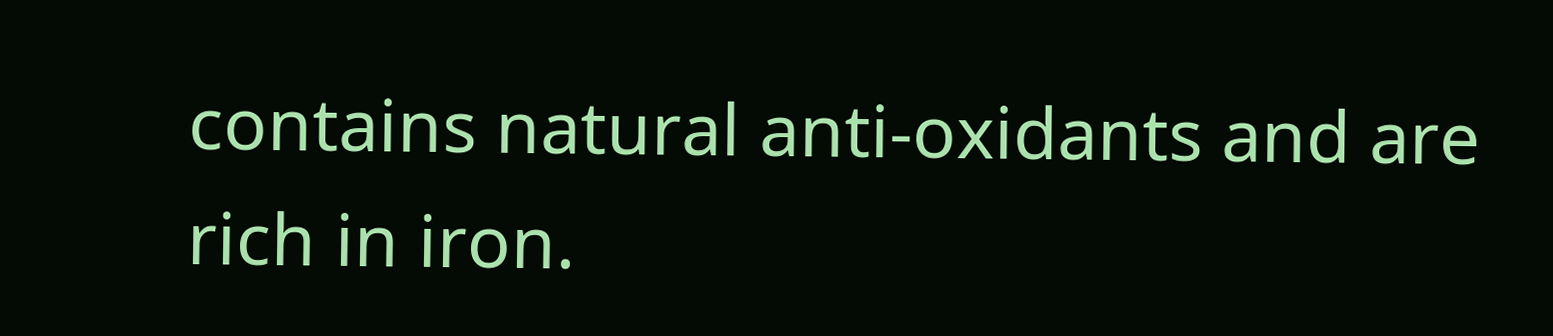contains natural anti-oxidants and are rich in iron.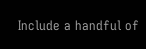Include a handful of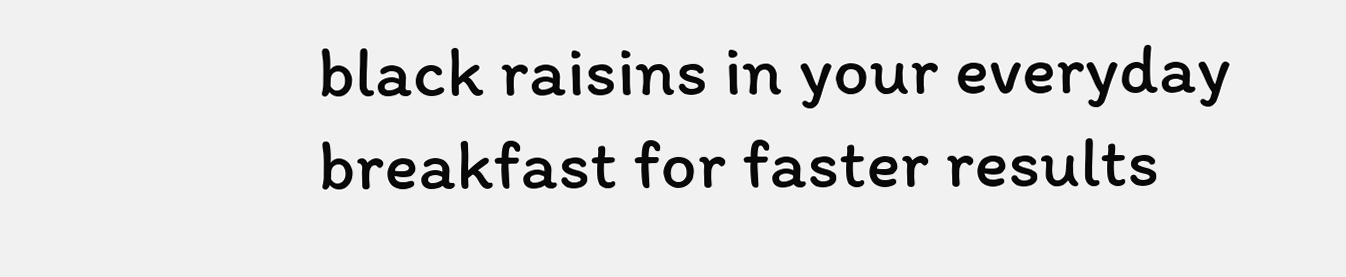black raisins in your everyday breakfast for faster results